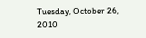Tuesday, October 26, 2010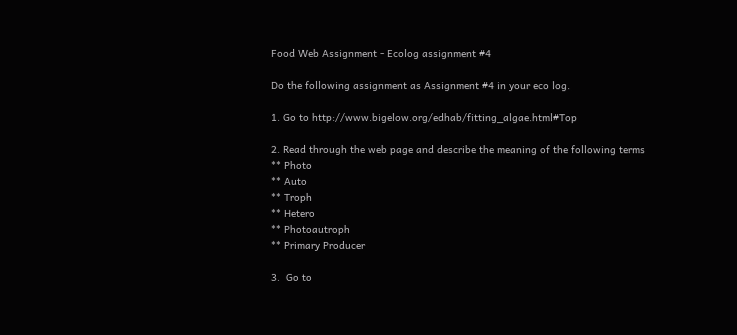Food Web Assignment - Ecolog assignment #4

Do the following assignment as Assignment #4 in your eco log.

1. Go to http://www.bigelow.org/edhab/fitting_algae.html#Top

2. Read through the web page and describe the meaning of the following terms
** Photo
** Auto
** Troph
** Hetero
** Photoautroph
** Primary Producer

3.  Go to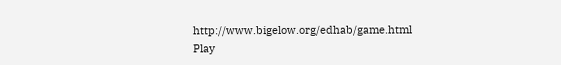http://www.bigelow.org/edhab/game.html
Play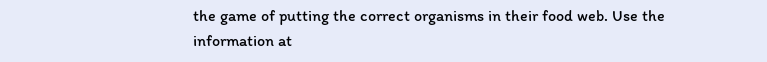the game of putting the correct organisms in their food web. Use the information at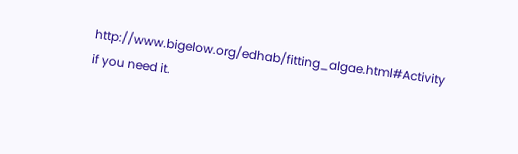http://www.bigelow.org/edhab/fitting_algae.html#Activity if you need it.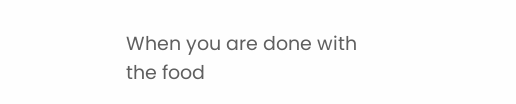When you are done with the food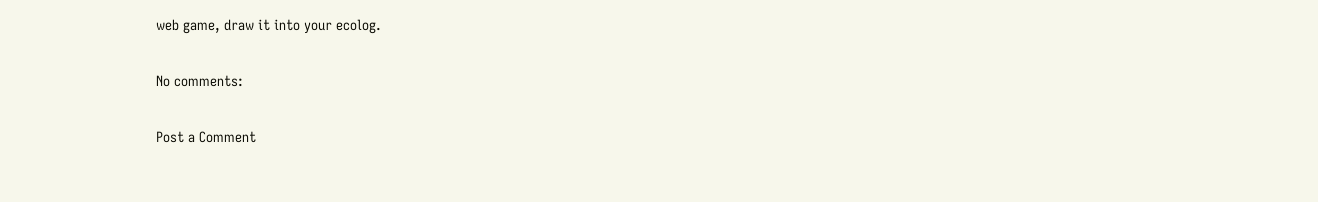web game, draw it into your ecolog.

No comments:

Post a Comment